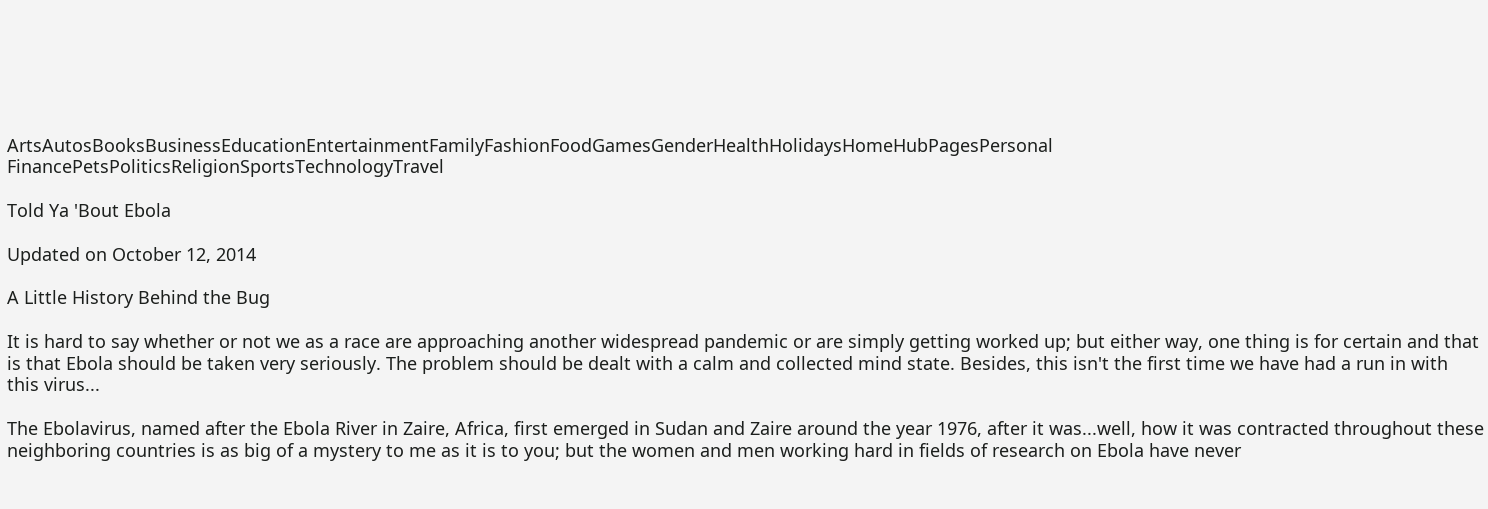ArtsAutosBooksBusinessEducationEntertainmentFamilyFashionFoodGamesGenderHealthHolidaysHomeHubPagesPersonal FinancePetsPoliticsReligionSportsTechnologyTravel

Told Ya 'Bout Ebola

Updated on October 12, 2014

A Little History Behind the Bug

It is hard to say whether or not we as a race are approaching another widespread pandemic or are simply getting worked up; but either way, one thing is for certain and that is that Ebola should be taken very seriously. The problem should be dealt with a calm and collected mind state. Besides, this isn't the first time we have had a run in with this virus...

The Ebolavirus, named after the Ebola River in Zaire, Africa, first emerged in Sudan and Zaire around the year 1976, after it was...well, how it was contracted throughout these neighboring countries is as big of a mystery to me as it is to you; but the women and men working hard in fields of research on Ebola have never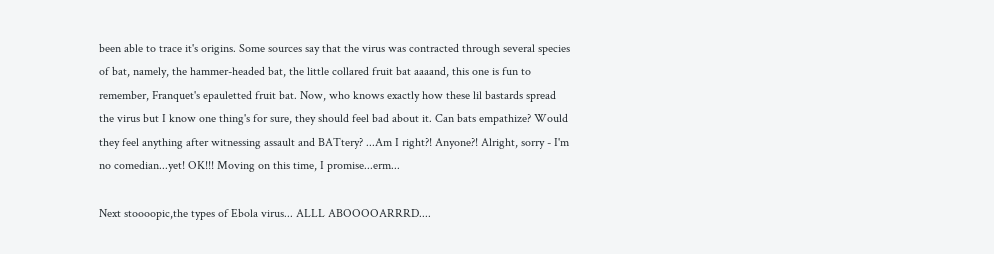been able to trace it's origins. Some sources say that the virus was contracted through several species of bat, namely, the hammer-headed bat, the little collared fruit bat aaaand, this one is fun to remember, Franquet's epauletted fruit bat. Now, who knows exactly how these lil bastards spread the virus but I know one thing's for sure, they should feel bad about it. Can bats empathize? Would they feel anything after witnessing assault and BATtery? ...Am I right?! Anyone?! Alright, sorry - I'm no comedian...yet! OK!!! Moving on this time, I promise...erm...

Next stoooopic,the types of Ebola virus... ALLL ABOOOOARRRD....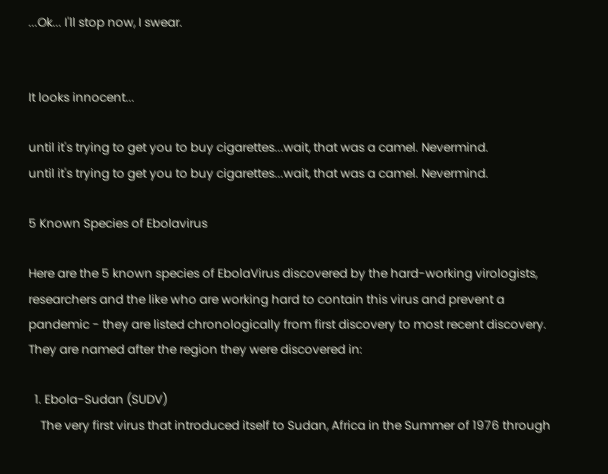...Ok... I'll stop now, I swear.


It looks innocent...

until it's trying to get you to buy cigarettes...wait, that was a camel. Nevermind.
until it's trying to get you to buy cigarettes...wait, that was a camel. Nevermind.

5 Known Species of Ebolavirus

Here are the 5 known species of EbolaVirus discovered by the hard-working virologists, researchers and the like who are working hard to contain this virus and prevent a pandemic - they are listed chronologically from first discovery to most recent discovery. They are named after the region they were discovered in:

  1. Ebola-Sudan (SUDV)
    The very first virus that introduced itself to Sudan, Africa in the Summer of 1976 through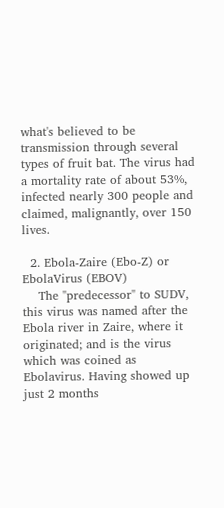what's believed to be transmission through several types of fruit bat. The virus had a mortality rate of about 53%, infected nearly 300 people and claimed, malignantly, over 150 lives.

  2. Ebola-Zaire (Ebo-Z) or EbolaVirus (EBOV)
    The "predecessor" to SUDV, this virus was named after the Ebola river in Zaire, where it originated; and is the virus which was coined as Ebolavirus. Having showed up just 2 months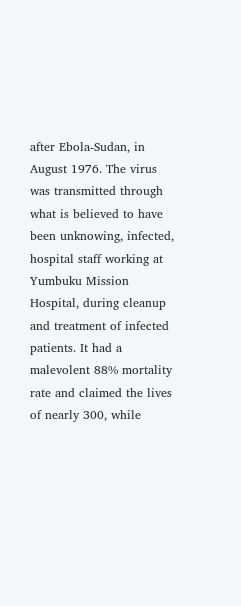after Ebola-Sudan, in August 1976. The virus was transmitted through what is believed to have been unknowing, infected, hospital staff working at Yumbuku Mission Hospital, during cleanup and treatment of infected patients. It had a malevolent 88% mortality rate and claimed the lives of nearly 300, while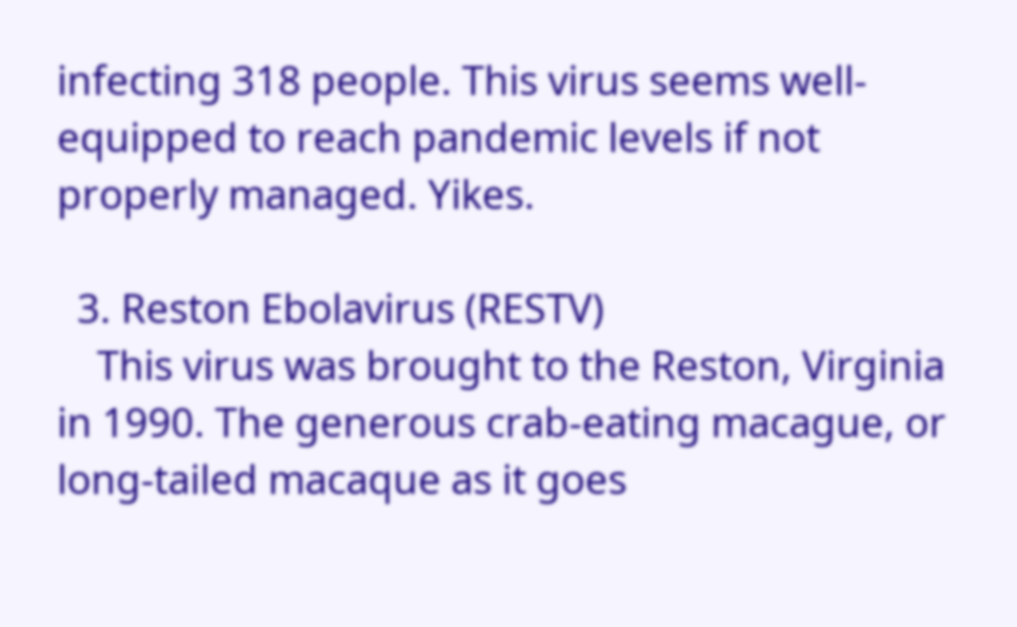infecting 318 people. This virus seems well-equipped to reach pandemic levels if not properly managed. Yikes.

  3. Reston Ebolavirus (RESTV)
    This virus was brought to the Reston, Virginia in 1990. The generous crab-eating macague, or long-tailed macaque as it goes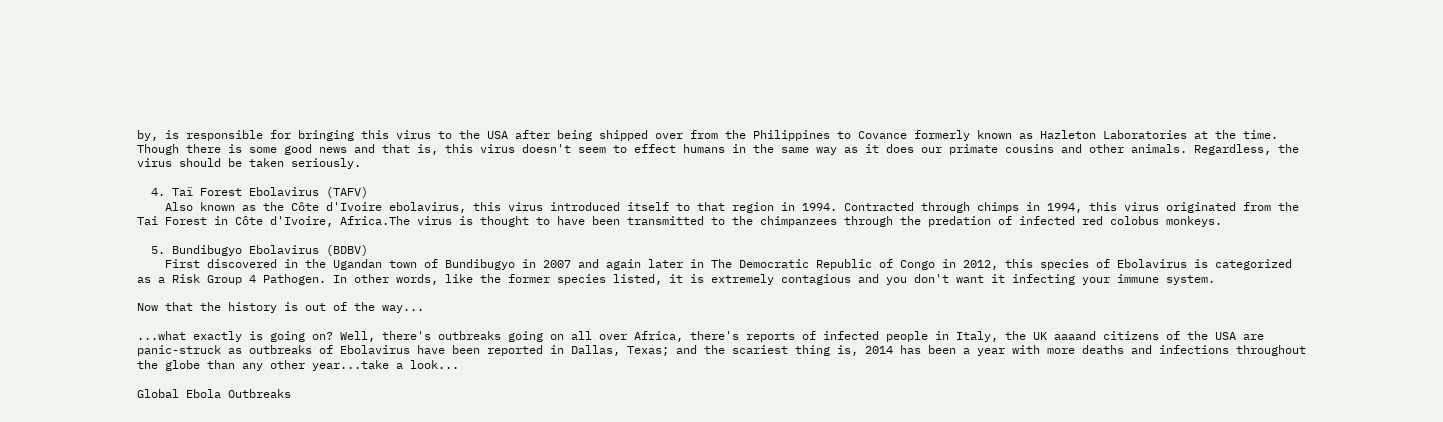by, is responsible for bringing this virus to the USA after being shipped over from the Philippines to Covance formerly known as Hazleton Laboratories at the time. Though there is some good news and that is, this virus doesn't seem to effect humans in the same way as it does our primate cousins and other animals. Regardless, the virus should be taken seriously.

  4. Taï Forest Ebolavirus (TAFV)
    Also known as the Côte d'Ivoire ebolavirus, this virus introduced itself to that region in 1994. Contracted through chimps in 1994, this virus originated from the Tai Forest in Côte d'Ivoire, Africa.The virus is thought to have been transmitted to the chimpanzees through the predation of infected red colobus monkeys.

  5. Bundibugyo Ebolavirus (BDBV)
    First discovered in the Ugandan town of Bundibugyo in 2007 and again later in The Democratic Republic of Congo in 2012, this species of Ebolavirus is categorized as a Risk Group 4 Pathogen. In other words, like the former species listed, it is extremely contagious and you don't want it infecting your immune system.

Now that the history is out of the way...

...what exactly is going on? Well, there's outbreaks going on all over Africa, there's reports of infected people in Italy, the UK aaaand citizens of the USA are panic-struck as outbreaks of Ebolavirus have been reported in Dallas, Texas; and the scariest thing is, 2014 has been a year with more deaths and infections throughout the globe than any other year...take a look...

Global Ebola Outbreaks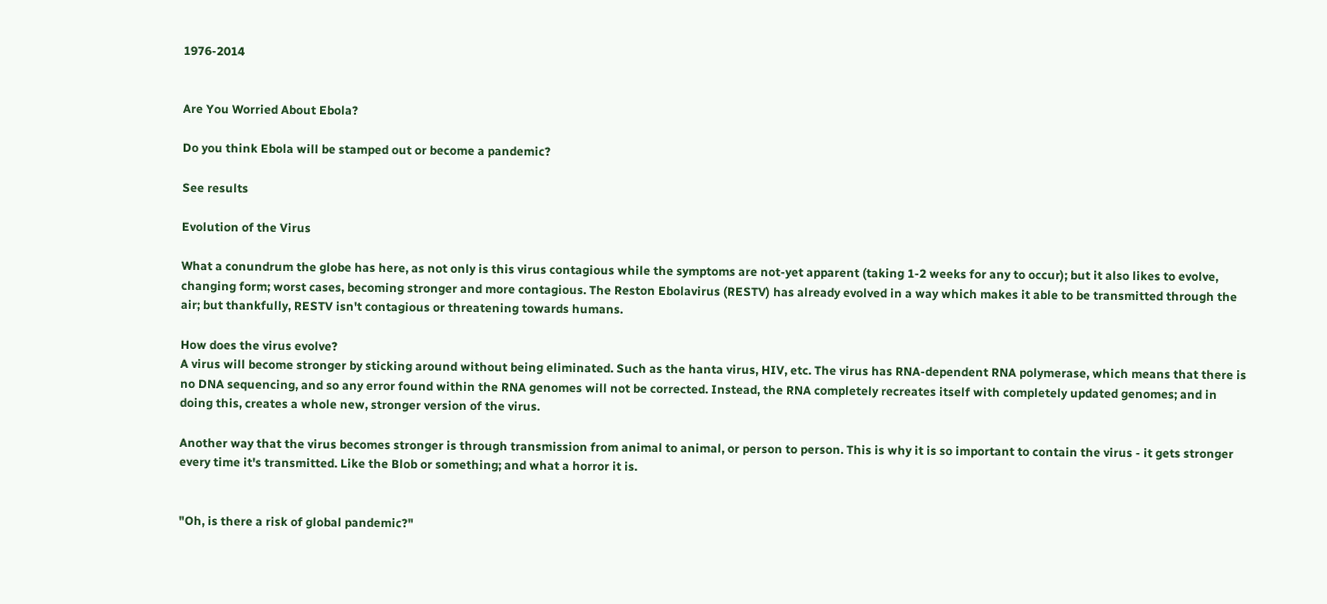1976-2014


Are You Worried About Ebola?

Do you think Ebola will be stamped out or become a pandemic?

See results

Evolution of the Virus

What a conundrum the globe has here, as not only is this virus contagious while the symptoms are not-yet apparent (taking 1-2 weeks for any to occur); but it also likes to evolve, changing form; worst cases, becoming stronger and more contagious. The Reston Ebolavirus (RESTV) has already evolved in a way which makes it able to be transmitted through the air; but thankfully, RESTV isn't contagious or threatening towards humans.

How does the virus evolve?
A virus will become stronger by sticking around without being eliminated. Such as the hanta virus, HIV, etc. The virus has RNA-dependent RNA polymerase, which means that there is no DNA sequencing, and so any error found within the RNA genomes will not be corrected. Instead, the RNA completely recreates itself with completely updated genomes; and in doing this, creates a whole new, stronger version of the virus.

Another way that the virus becomes stronger is through transmission from animal to animal, or person to person. This is why it is so important to contain the virus - it gets stronger every time it's transmitted. Like the Blob or something; and what a horror it is.


"Oh, is there a risk of global pandemic?"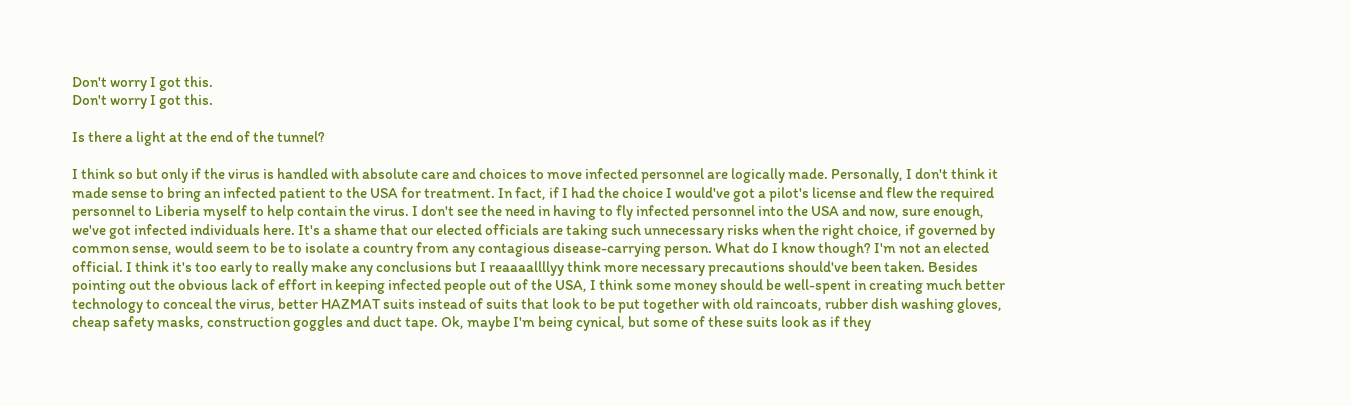Don't worry I got this.
Don't worry I got this.

Is there a light at the end of the tunnel?

I think so but only if the virus is handled with absolute care and choices to move infected personnel are logically made. Personally, I don't think it made sense to bring an infected patient to the USA for treatment. In fact, if I had the choice I would've got a pilot's license and flew the required personnel to Liberia myself to help contain the virus. I don't see the need in having to fly infected personnel into the USA and now, sure enough, we've got infected individuals here. It's a shame that our elected officials are taking such unnecessary risks when the right choice, if governed by common sense, would seem to be to isolate a country from any contagious disease-carrying person. What do I know though? I'm not an elected official. I think it's too early to really make any conclusions but I reaaaallllyy think more necessary precautions should've been taken. Besides pointing out the obvious lack of effort in keeping infected people out of the USA, I think some money should be well-spent in creating much better technology to conceal the virus, better HAZMAT suits instead of suits that look to be put together with old raincoats, rubber dish washing gloves, cheap safety masks, construction goggles and duct tape. Ok, maybe I'm being cynical, but some of these suits look as if they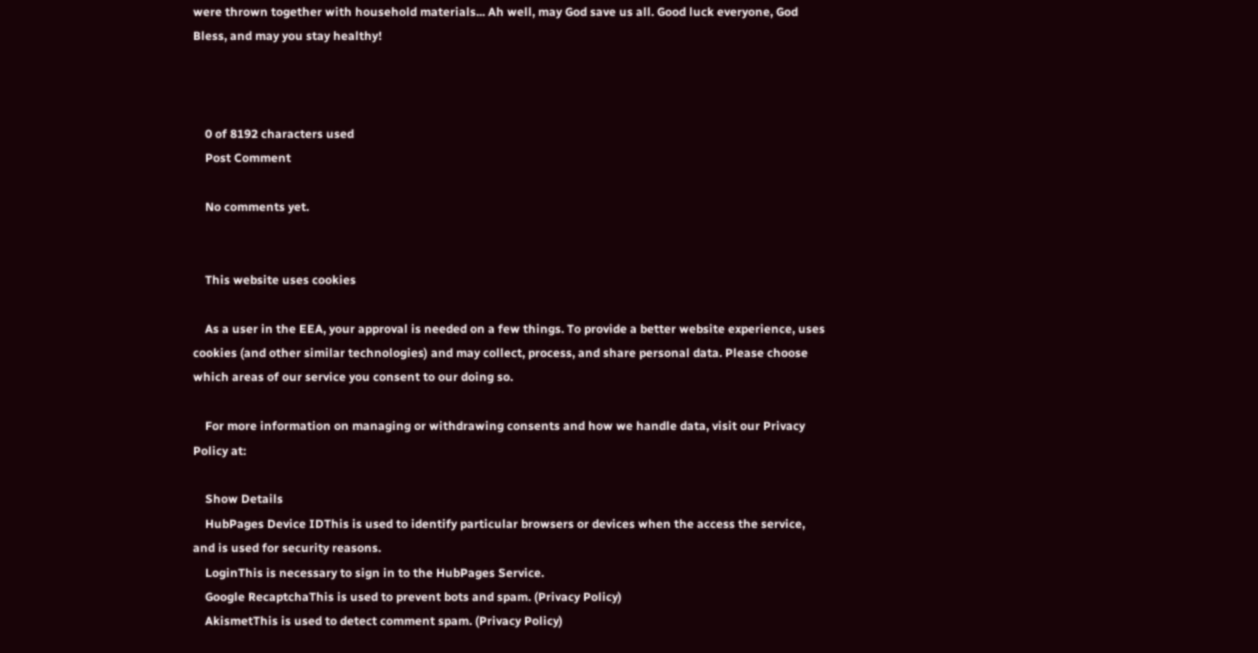were thrown together with household materials... Ah well, may God save us all. Good luck everyone, God Bless, and may you stay healthy!



    0 of 8192 characters used
    Post Comment

    No comments yet.


    This website uses cookies

    As a user in the EEA, your approval is needed on a few things. To provide a better website experience, uses cookies (and other similar technologies) and may collect, process, and share personal data. Please choose which areas of our service you consent to our doing so.

    For more information on managing or withdrawing consents and how we handle data, visit our Privacy Policy at:

    Show Details
    HubPages Device IDThis is used to identify particular browsers or devices when the access the service, and is used for security reasons.
    LoginThis is necessary to sign in to the HubPages Service.
    Google RecaptchaThis is used to prevent bots and spam. (Privacy Policy)
    AkismetThis is used to detect comment spam. (Privacy Policy)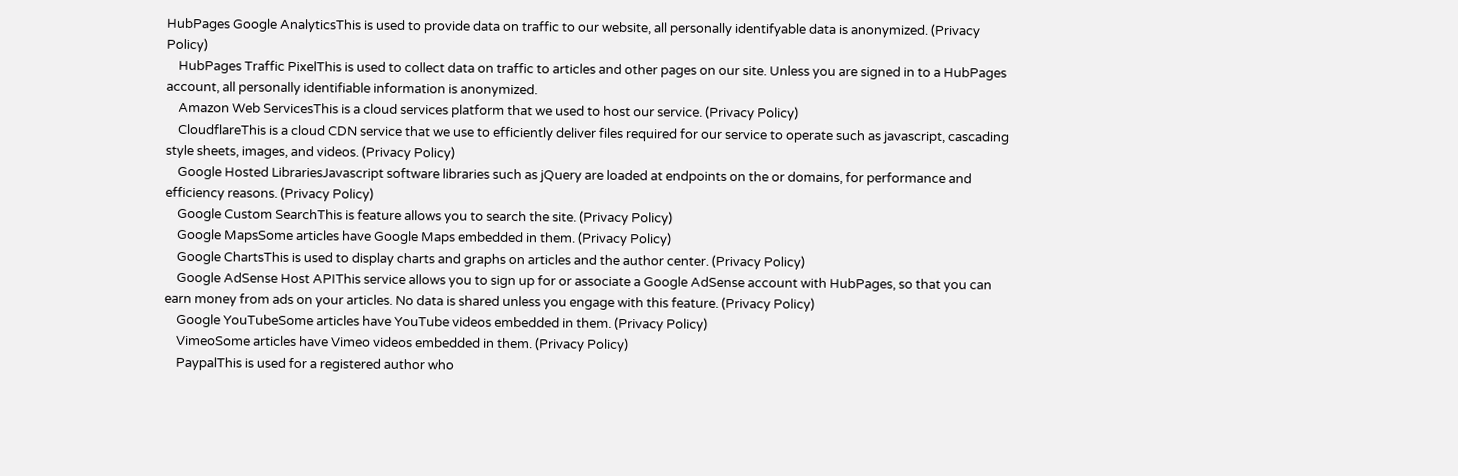HubPages Google AnalyticsThis is used to provide data on traffic to our website, all personally identifyable data is anonymized. (Privacy Policy)
    HubPages Traffic PixelThis is used to collect data on traffic to articles and other pages on our site. Unless you are signed in to a HubPages account, all personally identifiable information is anonymized.
    Amazon Web ServicesThis is a cloud services platform that we used to host our service. (Privacy Policy)
    CloudflareThis is a cloud CDN service that we use to efficiently deliver files required for our service to operate such as javascript, cascading style sheets, images, and videos. (Privacy Policy)
    Google Hosted LibrariesJavascript software libraries such as jQuery are loaded at endpoints on the or domains, for performance and efficiency reasons. (Privacy Policy)
    Google Custom SearchThis is feature allows you to search the site. (Privacy Policy)
    Google MapsSome articles have Google Maps embedded in them. (Privacy Policy)
    Google ChartsThis is used to display charts and graphs on articles and the author center. (Privacy Policy)
    Google AdSense Host APIThis service allows you to sign up for or associate a Google AdSense account with HubPages, so that you can earn money from ads on your articles. No data is shared unless you engage with this feature. (Privacy Policy)
    Google YouTubeSome articles have YouTube videos embedded in them. (Privacy Policy)
    VimeoSome articles have Vimeo videos embedded in them. (Privacy Policy)
    PaypalThis is used for a registered author who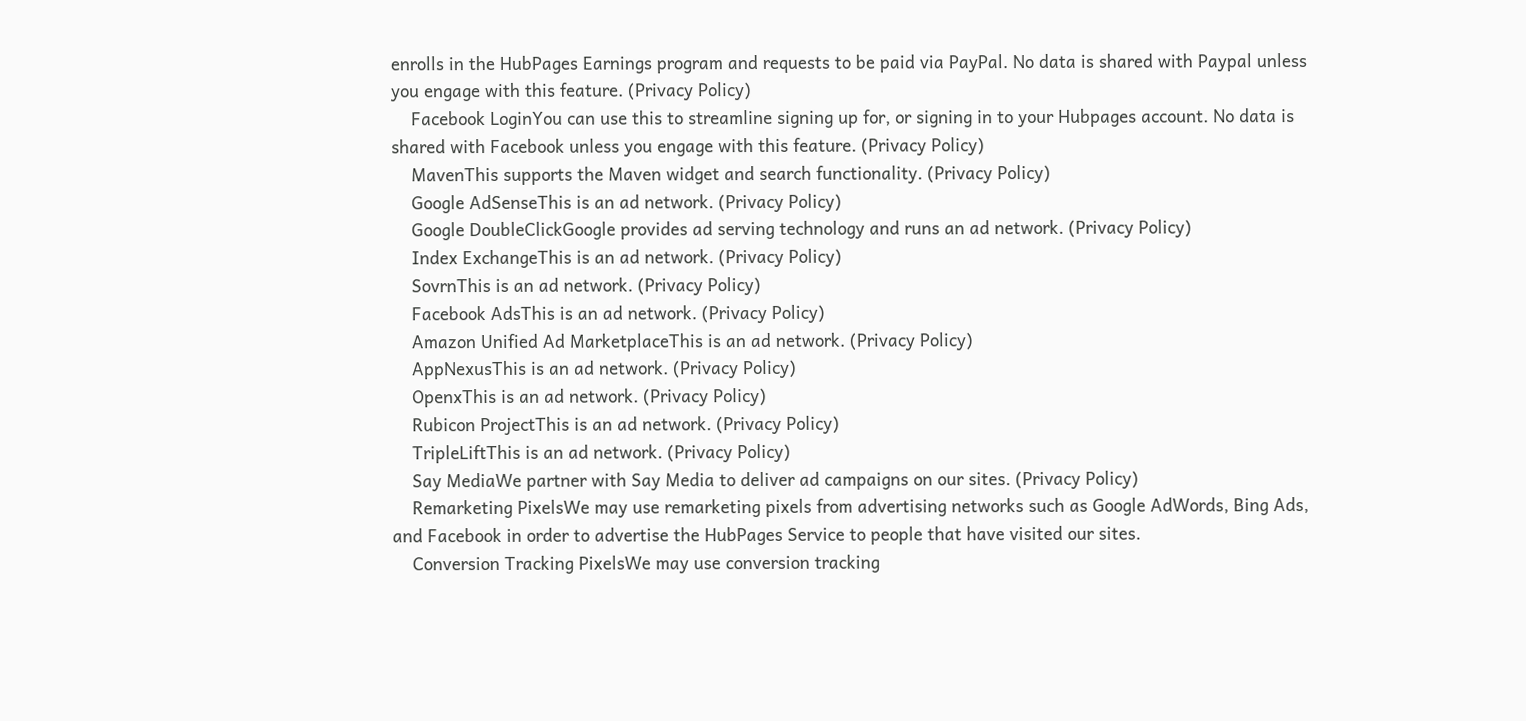enrolls in the HubPages Earnings program and requests to be paid via PayPal. No data is shared with Paypal unless you engage with this feature. (Privacy Policy)
    Facebook LoginYou can use this to streamline signing up for, or signing in to your Hubpages account. No data is shared with Facebook unless you engage with this feature. (Privacy Policy)
    MavenThis supports the Maven widget and search functionality. (Privacy Policy)
    Google AdSenseThis is an ad network. (Privacy Policy)
    Google DoubleClickGoogle provides ad serving technology and runs an ad network. (Privacy Policy)
    Index ExchangeThis is an ad network. (Privacy Policy)
    SovrnThis is an ad network. (Privacy Policy)
    Facebook AdsThis is an ad network. (Privacy Policy)
    Amazon Unified Ad MarketplaceThis is an ad network. (Privacy Policy)
    AppNexusThis is an ad network. (Privacy Policy)
    OpenxThis is an ad network. (Privacy Policy)
    Rubicon ProjectThis is an ad network. (Privacy Policy)
    TripleLiftThis is an ad network. (Privacy Policy)
    Say MediaWe partner with Say Media to deliver ad campaigns on our sites. (Privacy Policy)
    Remarketing PixelsWe may use remarketing pixels from advertising networks such as Google AdWords, Bing Ads, and Facebook in order to advertise the HubPages Service to people that have visited our sites.
    Conversion Tracking PixelsWe may use conversion tracking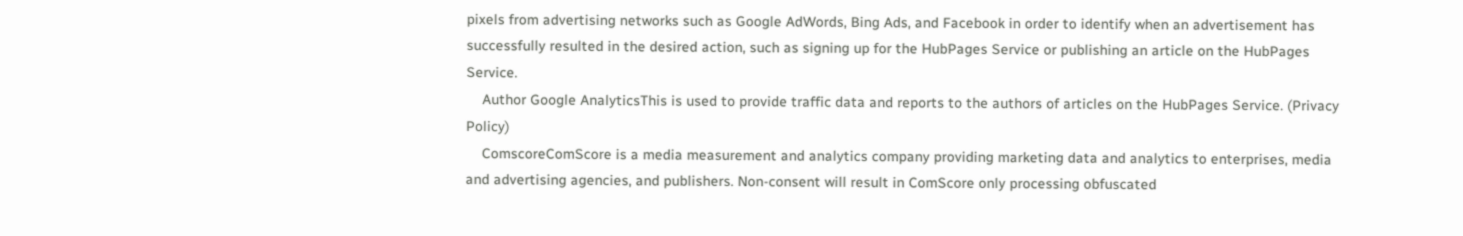pixels from advertising networks such as Google AdWords, Bing Ads, and Facebook in order to identify when an advertisement has successfully resulted in the desired action, such as signing up for the HubPages Service or publishing an article on the HubPages Service.
    Author Google AnalyticsThis is used to provide traffic data and reports to the authors of articles on the HubPages Service. (Privacy Policy)
    ComscoreComScore is a media measurement and analytics company providing marketing data and analytics to enterprises, media and advertising agencies, and publishers. Non-consent will result in ComScore only processing obfuscated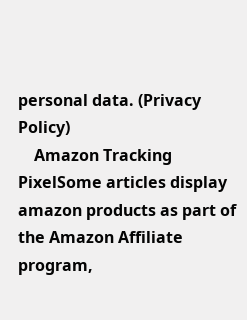personal data. (Privacy Policy)
    Amazon Tracking PixelSome articles display amazon products as part of the Amazon Affiliate program,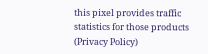this pixel provides traffic statistics for those products (Privacy Policy)